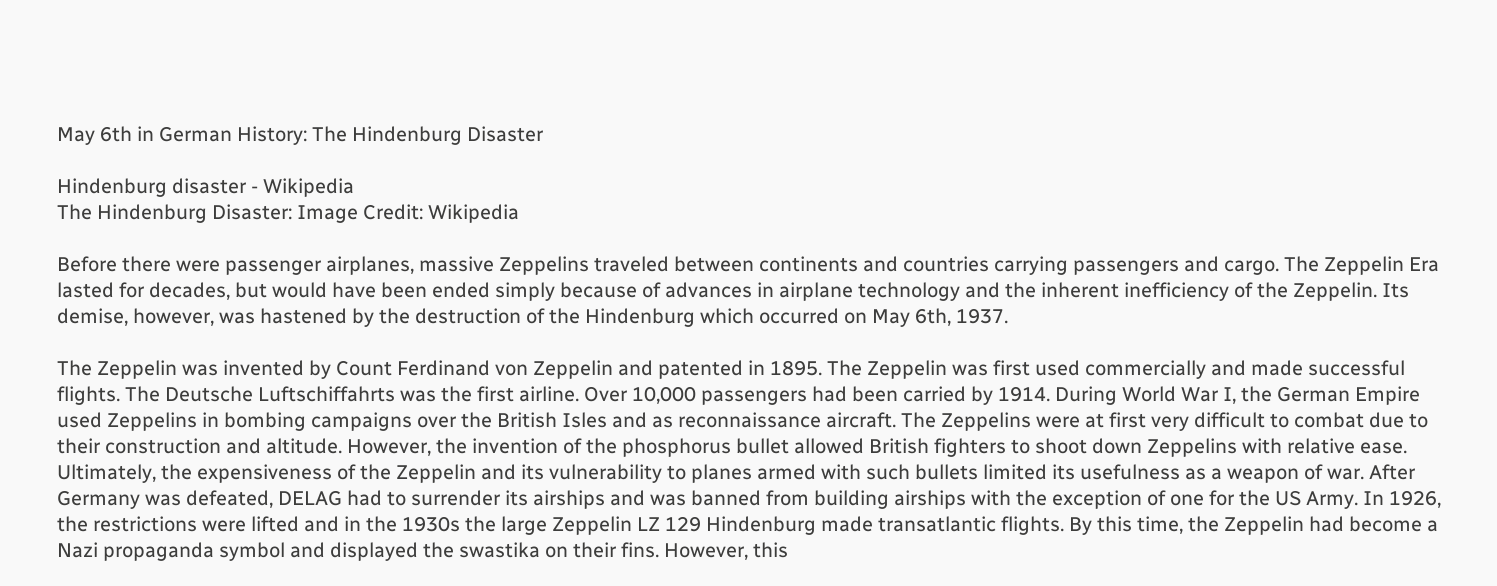May 6th in German History: The Hindenburg Disaster

Hindenburg disaster - Wikipedia
The Hindenburg Disaster: Image Credit: Wikipedia

Before there were passenger airplanes, massive Zeppelins traveled between continents and countries carrying passengers and cargo. The Zeppelin Era lasted for decades, but would have been ended simply because of advances in airplane technology and the inherent inefficiency of the Zeppelin. Its demise, however, was hastened by the destruction of the Hindenburg which occurred on May 6th, 1937.

The Zeppelin was invented by Count Ferdinand von Zeppelin and patented in 1895. The Zeppelin was first used commercially and made successful flights. The Deutsche Luftschiffahrts was the first airline. Over 10,000 passengers had been carried by 1914. During World War I, the German Empire used Zeppelins in bombing campaigns over the British Isles and as reconnaissance aircraft. The Zeppelins were at first very difficult to combat due to their construction and altitude. However, the invention of the phosphorus bullet allowed British fighters to shoot down Zeppelins with relative ease. Ultimately, the expensiveness of the Zeppelin and its vulnerability to planes armed with such bullets limited its usefulness as a weapon of war. After Germany was defeated, DELAG had to surrender its airships and was banned from building airships with the exception of one for the US Army. In 1926, the restrictions were lifted and in the 1930s the large Zeppelin LZ 129 Hindenburg made transatlantic flights. By this time, the Zeppelin had become a Nazi propaganda symbol and displayed the swastika on their fins. However, this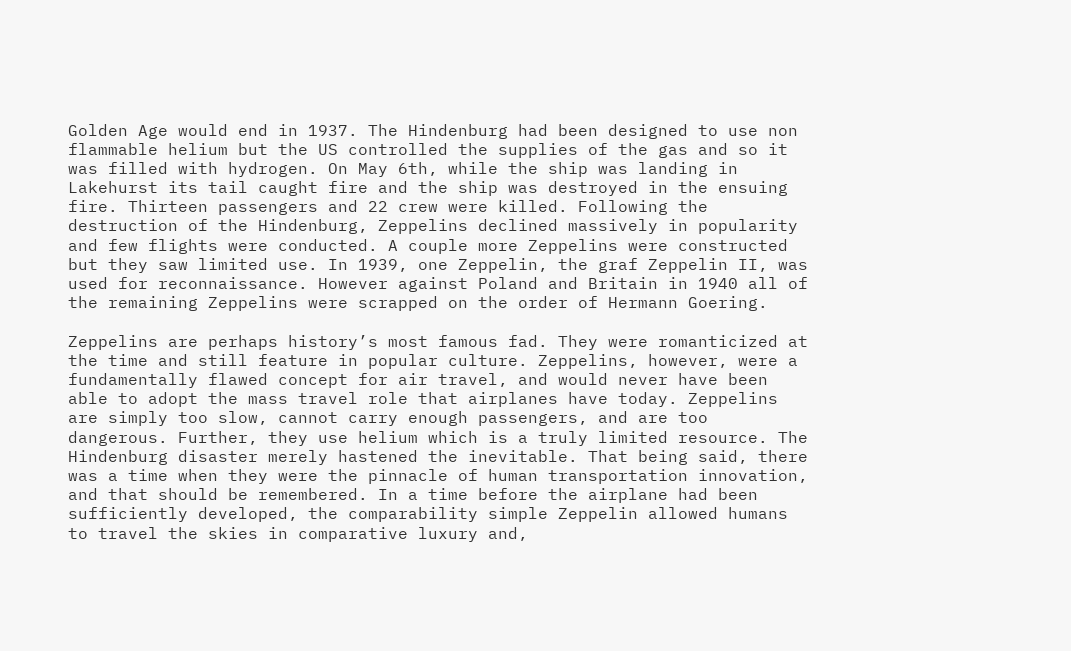Golden Age would end in 1937. The Hindenburg had been designed to use non flammable helium but the US controlled the supplies of the gas and so it was filled with hydrogen. On May 6th, while the ship was landing in Lakehurst its tail caught fire and the ship was destroyed in the ensuing fire. Thirteen passengers and 22 crew were killed. Following the destruction of the Hindenburg, Zeppelins declined massively in popularity and few flights were conducted. A couple more Zeppelins were constructed but they saw limited use. In 1939, one Zeppelin, the graf Zeppelin II, was used for reconnaissance. However against Poland and Britain in 1940 all of the remaining Zeppelins were scrapped on the order of Hermann Goering.

Zeppelins are perhaps history’s most famous fad. They were romanticized at the time and still feature in popular culture. Zeppelins, however, were a fundamentally flawed concept for air travel, and would never have been able to adopt the mass travel role that airplanes have today. Zeppelins are simply too slow, cannot carry enough passengers, and are too dangerous. Further, they use helium which is a truly limited resource. The Hindenburg disaster merely hastened the inevitable. That being said, there was a time when they were the pinnacle of human transportation innovation, and that should be remembered. In a time before the airplane had been sufficiently developed, the comparability simple Zeppelin allowed humans to travel the skies in comparative luxury and,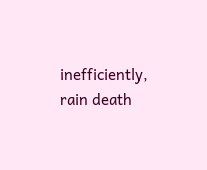inefficiently, rain death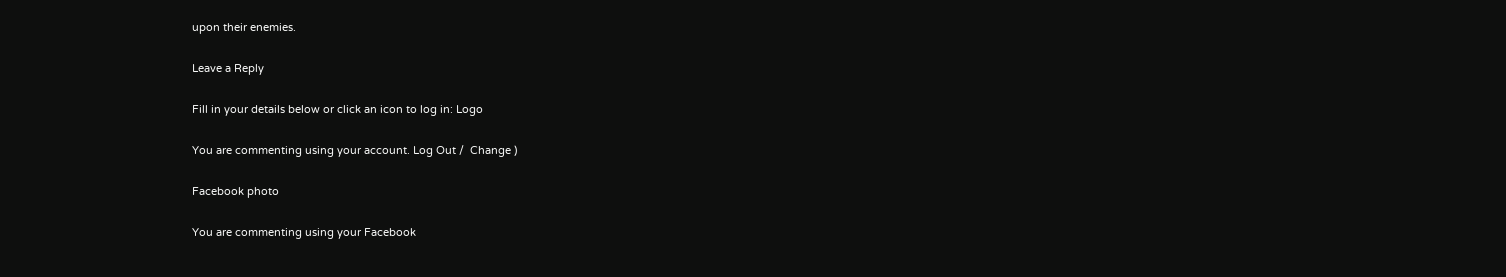upon their enemies.

Leave a Reply

Fill in your details below or click an icon to log in: Logo

You are commenting using your account. Log Out /  Change )

Facebook photo

You are commenting using your Facebook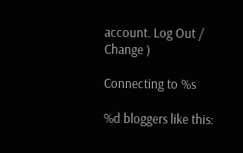account. Log Out /  Change )

Connecting to %s

%d bloggers like this: